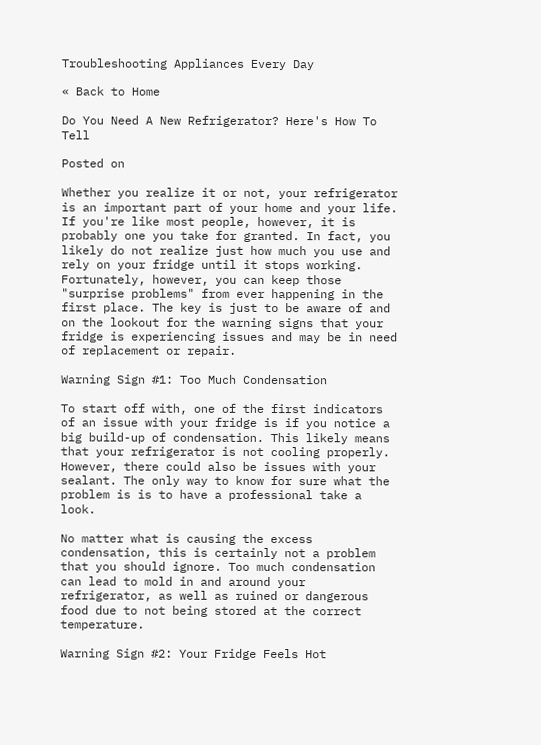Troubleshooting Appliances Every Day

« Back to Home

Do You Need A New Refrigerator? Here's How To Tell

Posted on

Whether you realize it or not, your refrigerator is an important part of your home and your life. If you're like most people, however, it is probably one you take for granted. In fact, you likely do not realize just how much you use and rely on your fridge until it stops working. Fortunately, however, you can keep those "surprise problems" from ever happening in the first place. The key is just to be aware of and on the lookout for the warning signs that your fridge is experiencing issues and may be in need of replacement or repair.

Warning Sign #1: Too Much Condensation

To start off with, one of the first indicators of an issue with your fridge is if you notice a big build-up of condensation. This likely means that your refrigerator is not cooling properly. However, there could also be issues with your sealant. The only way to know for sure what the problem is is to have a professional take a look.

No matter what is causing the excess condensation, this is certainly not a problem that you should ignore. Too much condensation can lead to mold in and around your refrigerator, as well as ruined or dangerous food due to not being stored at the correct temperature.

Warning Sign #2: Your Fridge Feels Hot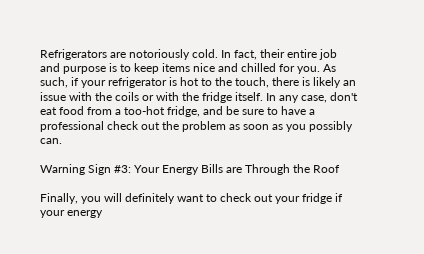Refrigerators are notoriously cold. In fact, their entire job and purpose is to keep items nice and chilled for you. As such, if your refrigerator is hot to the touch, there is likely an issue with the coils or with the fridge itself. In any case, don't eat food from a too-hot fridge, and be sure to have a professional check out the problem as soon as you possibly can.

Warning Sign #3: Your Energy Bills are Through the Roof

Finally, you will definitely want to check out your fridge if your energy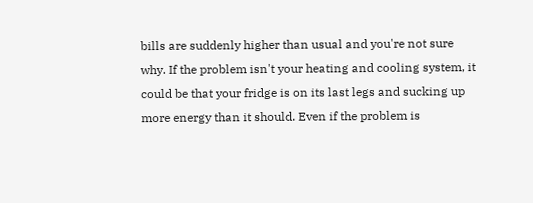bills are suddenly higher than usual and you're not sure why. If the problem isn't your heating and cooling system, it could be that your fridge is on its last legs and sucking up more energy than it should. Even if the problem is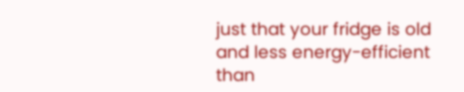just that your fridge is old and less energy-efficient than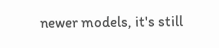newer models, it's still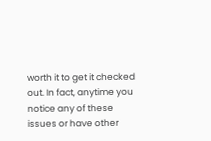worth it to get it checked out. In fact, anytime you notice any of these issues or have other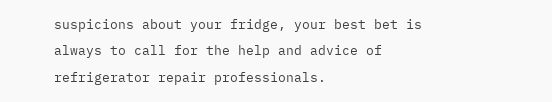suspicions about your fridge, your best bet is always to call for the help and advice of refrigerator repair professionals.